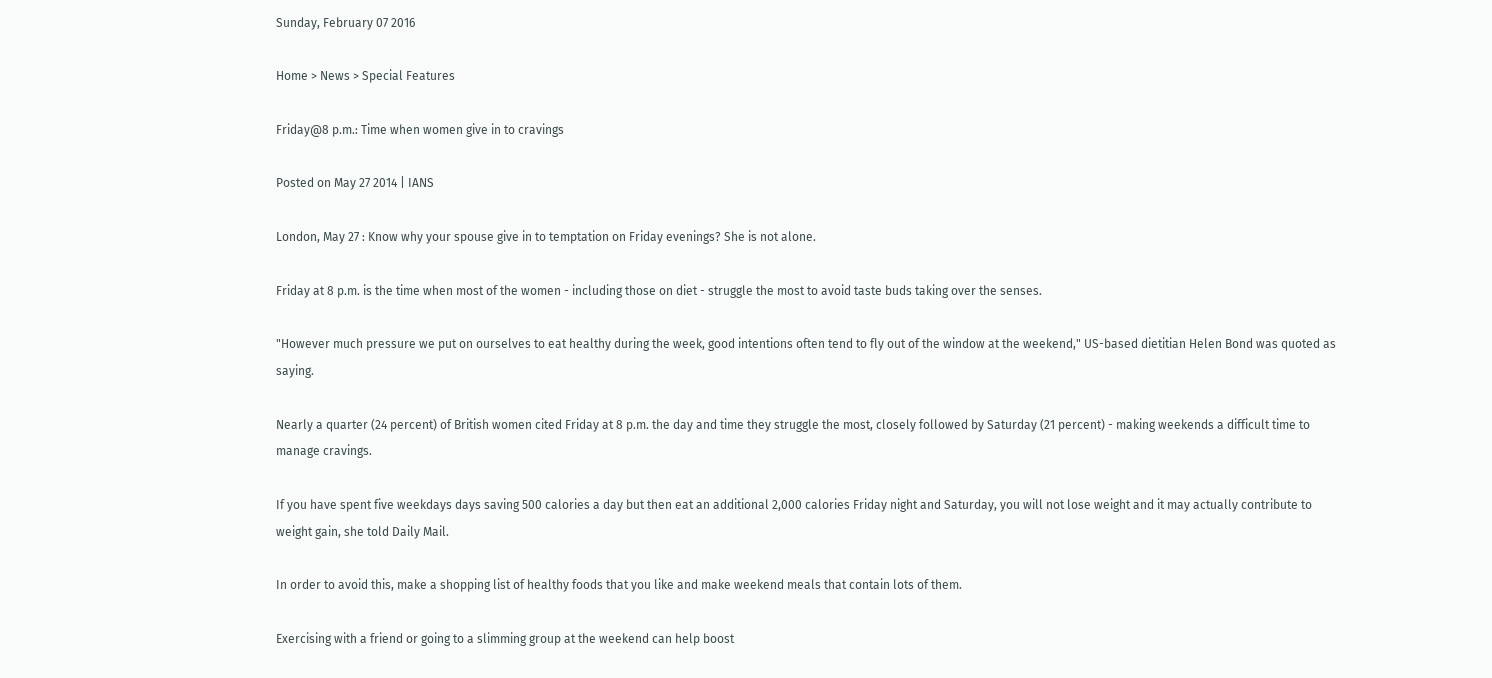Sunday, February 07 2016

Home > News > Special Features

Friday@8 p.m.: Time when women give in to cravings

Posted on May 27 2014 | IANS

London, May 27 : Know why your spouse give in to temptation on Friday evenings? She is not alone.

Friday at 8 p.m. is the time when most of the women - including those on diet - struggle the most to avoid taste buds taking over the senses.

"However much pressure we put on ourselves to eat healthy during the week, good intentions often tend to fly out of the window at the weekend," US-based dietitian Helen Bond was quoted as saying.

Nearly a quarter (24 percent) of British women cited Friday at 8 p.m. the day and time they struggle the most, closely followed by Saturday (21 percent) - making weekends a difficult time to manage cravings.

If you have spent five weekdays days saving 500 calories a day but then eat an additional 2,000 calories Friday night and Saturday, you will not lose weight and it may actually contribute to weight gain, she told Daily Mail.

In order to avoid this, make a shopping list of healthy foods that you like and make weekend meals that contain lots of them.

Exercising with a friend or going to a slimming group at the weekend can help boost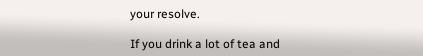your resolve.

If you drink a lot of tea and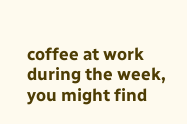coffee at work during the week, you might find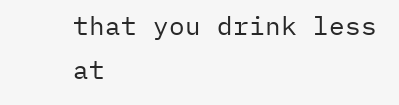that you drink less at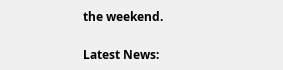the weekend.

Latest News: